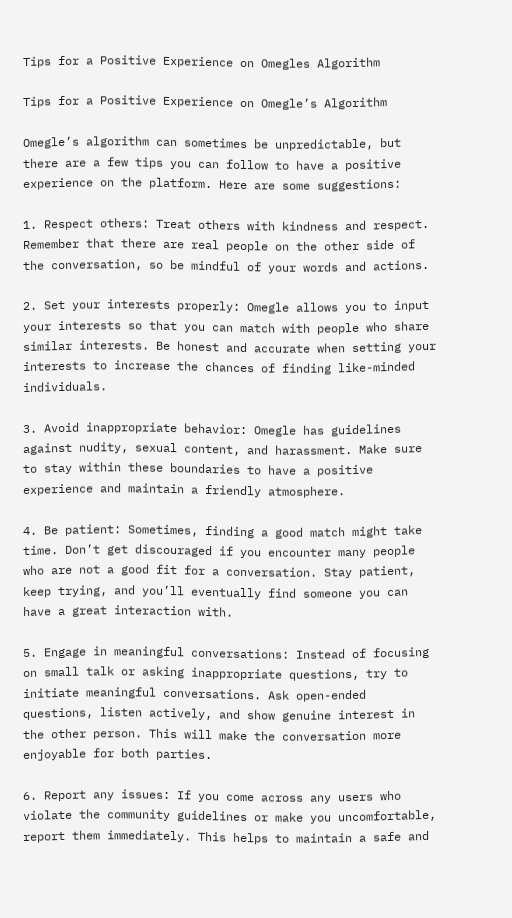Tips for a Positive Experience on Omegles Algorithm

Tips for a Positive Experience on Omegle’s Algorithm

Omegle’s algorithm can sometimes be unpredictable, but there are a few tips you can follow to have a positive experience on the platform. Here are some suggestions:

1. Respect others: Treat others with kindness and respect. Remember that there are real people on the other side of the conversation, so be mindful of your words and actions.

2. Set your interests properly: Omegle allows you to input your interests so that you can match with people who share similar interests. Be honest and accurate when setting your interests to increase the chances of finding like-minded individuals.

3. Avoid inappropriate behavior: Omegle has guidelines against nudity, sexual content, and harassment. Make sure to stay within these boundaries to have a positive experience and maintain a friendly atmosphere.

4. Be patient: Sometimes, finding a good match might take time. Don’t get discouraged if you encounter many people who are not a good fit for a conversation. Stay patient, keep trying, and you’ll eventually find someone you can have a great interaction with.

5. Engage in meaningful conversations: Instead of focusing on small talk or asking inappropriate questions, try to initiate meaningful conversations. Ask open-ended questions, listen actively, and show genuine interest in the other person. This will make the conversation more enjoyable for both parties.

6. Report any issues: If you come across any users who violate the community guidelines or make you uncomfortable, report them immediately. This helps to maintain a safe and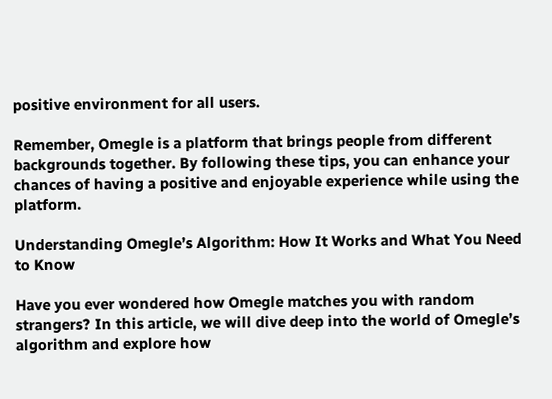positive environment for all users.

Remember, Omegle is a platform that brings people from different backgrounds together. By following these tips, you can enhance your chances of having a positive and enjoyable experience while using the platform.

Understanding Omegle’s Algorithm: How It Works and What You Need to Know

Have you ever wondered how Omegle matches you with random strangers? In this article, we will dive deep into the world of Omegle’s algorithm and explore how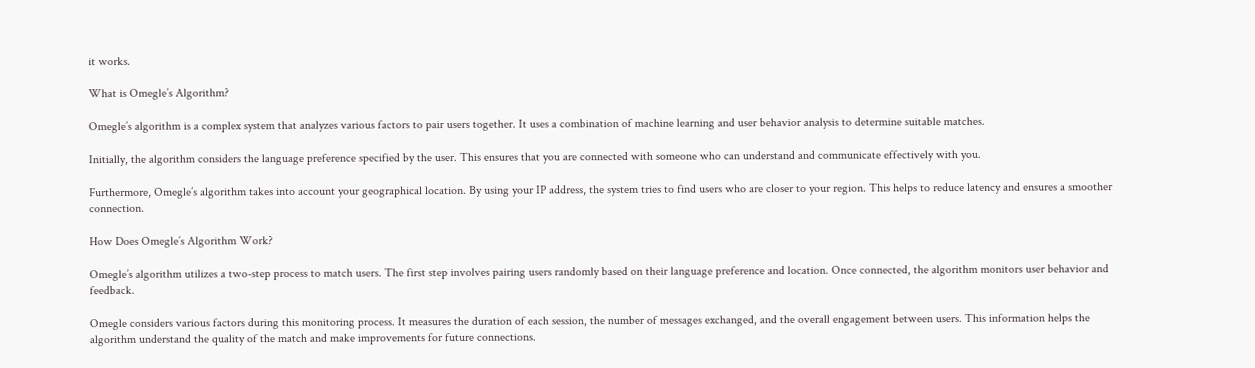it works.

What is Omegle’s Algorithm?

Omegle’s algorithm is a complex system that analyzes various factors to pair users together. It uses a combination of machine learning and user behavior analysis to determine suitable matches.

Initially, the algorithm considers the language preference specified by the user. This ensures that you are connected with someone who can understand and communicate effectively with you.

Furthermore, Omegle’s algorithm takes into account your geographical location. By using your IP address, the system tries to find users who are closer to your region. This helps to reduce latency and ensures a smoother connection.

How Does Omegle’s Algorithm Work?

Omegle’s algorithm utilizes a two-step process to match users. The first step involves pairing users randomly based on their language preference and location. Once connected, the algorithm monitors user behavior and feedback.

Omegle considers various factors during this monitoring process. It measures the duration of each session, the number of messages exchanged, and the overall engagement between users. This information helps the algorithm understand the quality of the match and make improvements for future connections.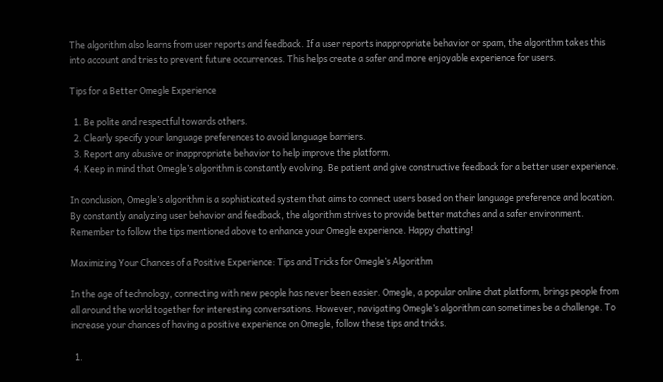The algorithm also learns from user reports and feedback. If a user reports inappropriate behavior or spam, the algorithm takes this into account and tries to prevent future occurrences. This helps create a safer and more enjoyable experience for users.

Tips for a Better Omegle Experience

  1. Be polite and respectful towards others.
  2. Clearly specify your language preferences to avoid language barriers.
  3. Report any abusive or inappropriate behavior to help improve the platform.
  4. Keep in mind that Omegle’s algorithm is constantly evolving. Be patient and give constructive feedback for a better user experience.

In conclusion, Omegle’s algorithm is a sophisticated system that aims to connect users based on their language preference and location. By constantly analyzing user behavior and feedback, the algorithm strives to provide better matches and a safer environment. Remember to follow the tips mentioned above to enhance your Omegle experience. Happy chatting!

Maximizing Your Chances of a Positive Experience: Tips and Tricks for Omegle’s Algorithm

In the age of technology, connecting with new people has never been easier. Omegle, a popular online chat platform, brings people from all around the world together for interesting conversations. However, navigating Omegle’s algorithm can sometimes be a challenge. To increase your chances of having a positive experience on Omegle, follow these tips and tricks.

  1.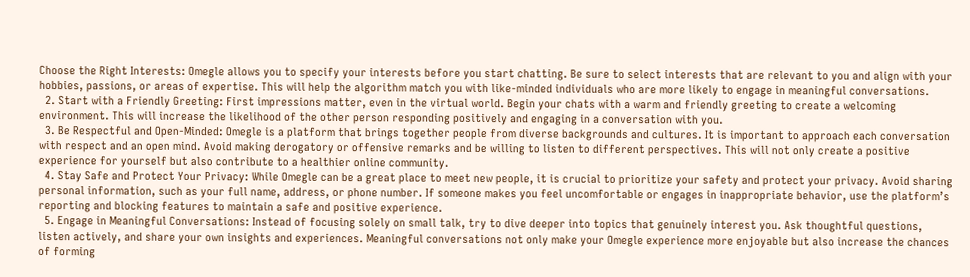Choose the Right Interests: Omegle allows you to specify your interests before you start chatting. Be sure to select interests that are relevant to you and align with your hobbies, passions, or areas of expertise. This will help the algorithm match you with like-minded individuals who are more likely to engage in meaningful conversations.
  2. Start with a Friendly Greeting: First impressions matter, even in the virtual world. Begin your chats with a warm and friendly greeting to create a welcoming environment. This will increase the likelihood of the other person responding positively and engaging in a conversation with you.
  3. Be Respectful and Open-Minded: Omegle is a platform that brings together people from diverse backgrounds and cultures. It is important to approach each conversation with respect and an open mind. Avoid making derogatory or offensive remarks and be willing to listen to different perspectives. This will not only create a positive experience for yourself but also contribute to a healthier online community.
  4. Stay Safe and Protect Your Privacy: While Omegle can be a great place to meet new people, it is crucial to prioritize your safety and protect your privacy. Avoid sharing personal information, such as your full name, address, or phone number. If someone makes you feel uncomfortable or engages in inappropriate behavior, use the platform’s reporting and blocking features to maintain a safe and positive experience.
  5. Engage in Meaningful Conversations: Instead of focusing solely on small talk, try to dive deeper into topics that genuinely interest you. Ask thoughtful questions, listen actively, and share your own insights and experiences. Meaningful conversations not only make your Omegle experience more enjoyable but also increase the chances of forming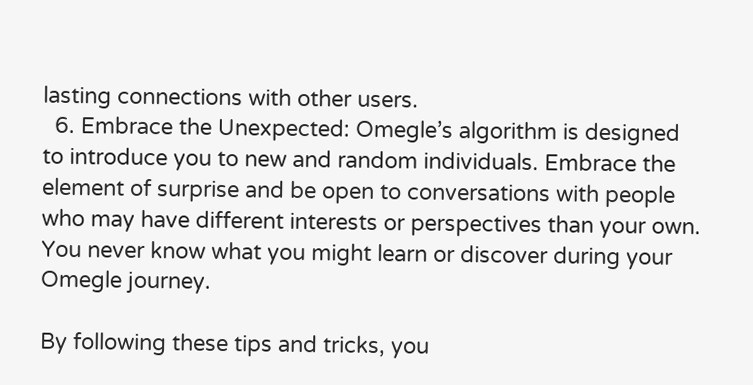lasting connections with other users.
  6. Embrace the Unexpected: Omegle’s algorithm is designed to introduce you to new and random individuals. Embrace the element of surprise and be open to conversations with people who may have different interests or perspectives than your own. You never know what you might learn or discover during your Omegle journey.

By following these tips and tricks, you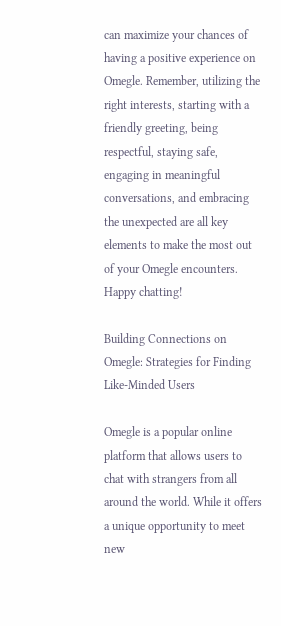can maximize your chances of having a positive experience on Omegle. Remember, utilizing the right interests, starting with a friendly greeting, being respectful, staying safe, engaging in meaningful conversations, and embracing the unexpected are all key elements to make the most out of your Omegle encounters. Happy chatting!

Building Connections on Omegle: Strategies for Finding Like-Minded Users

Omegle is a popular online platform that allows users to chat with strangers from all around the world. While it offers a unique opportunity to meet new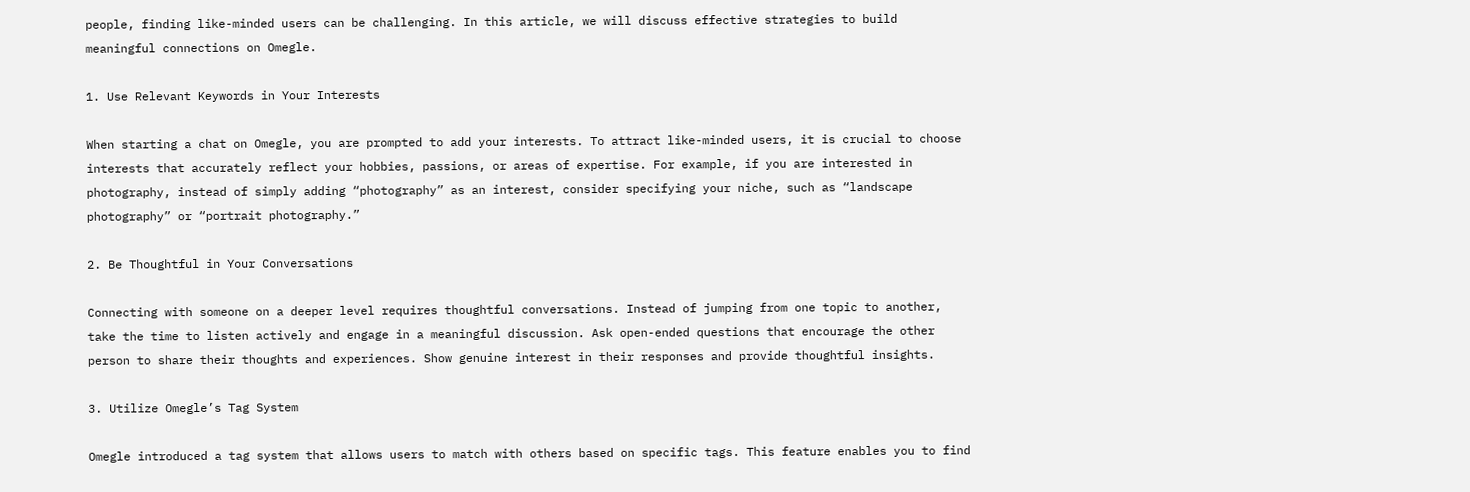people, finding like-minded users can be challenging. In this article, we will discuss effective strategies to build meaningful connections on Omegle.

1. Use Relevant Keywords in Your Interests

When starting a chat on Omegle, you are prompted to add your interests. To attract like-minded users, it is crucial to choose interests that accurately reflect your hobbies, passions, or areas of expertise. For example, if you are interested in photography, instead of simply adding “photography” as an interest, consider specifying your niche, such as “landscape photography” or “portrait photography.”

2. Be Thoughtful in Your Conversations

Connecting with someone on a deeper level requires thoughtful conversations. Instead of jumping from one topic to another, take the time to listen actively and engage in a meaningful discussion. Ask open-ended questions that encourage the other person to share their thoughts and experiences. Show genuine interest in their responses and provide thoughtful insights.

3. Utilize Omegle’s Tag System

Omegle introduced a tag system that allows users to match with others based on specific tags. This feature enables you to find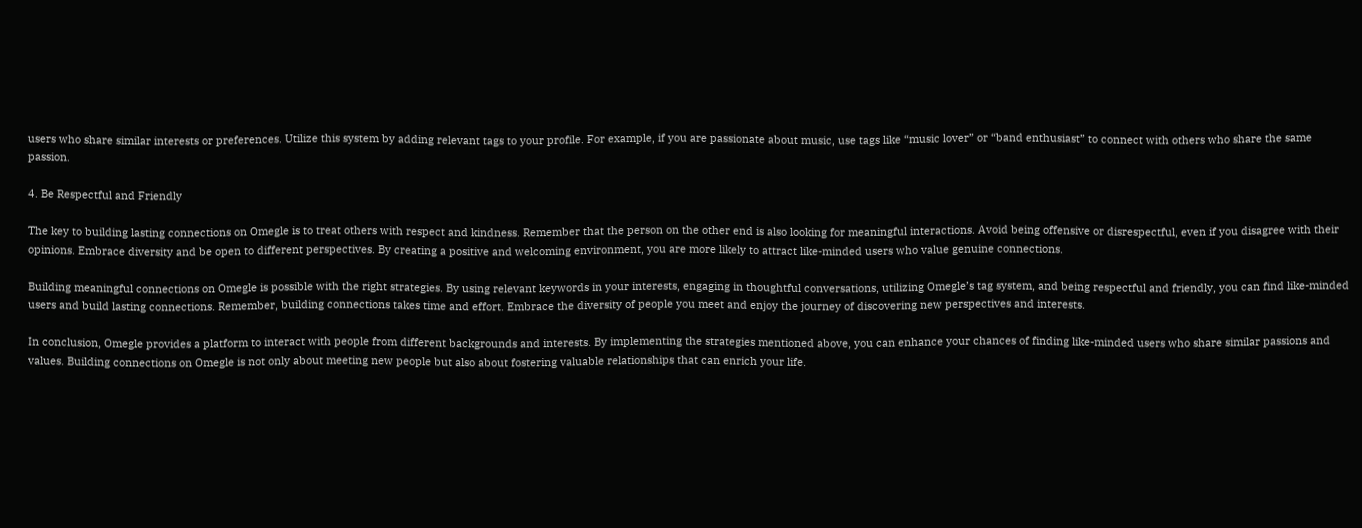users who share similar interests or preferences. Utilize this system by adding relevant tags to your profile. For example, if you are passionate about music, use tags like “music lover” or “band enthusiast” to connect with others who share the same passion.

4. Be Respectful and Friendly

The key to building lasting connections on Omegle is to treat others with respect and kindness. Remember that the person on the other end is also looking for meaningful interactions. Avoid being offensive or disrespectful, even if you disagree with their opinions. Embrace diversity and be open to different perspectives. By creating a positive and welcoming environment, you are more likely to attract like-minded users who value genuine connections.

Building meaningful connections on Omegle is possible with the right strategies. By using relevant keywords in your interests, engaging in thoughtful conversations, utilizing Omegle’s tag system, and being respectful and friendly, you can find like-minded users and build lasting connections. Remember, building connections takes time and effort. Embrace the diversity of people you meet and enjoy the journey of discovering new perspectives and interests.

In conclusion, Omegle provides a platform to interact with people from different backgrounds and interests. By implementing the strategies mentioned above, you can enhance your chances of finding like-minded users who share similar passions and values. Building connections on Omegle is not only about meeting new people but also about fostering valuable relationships that can enrich your life.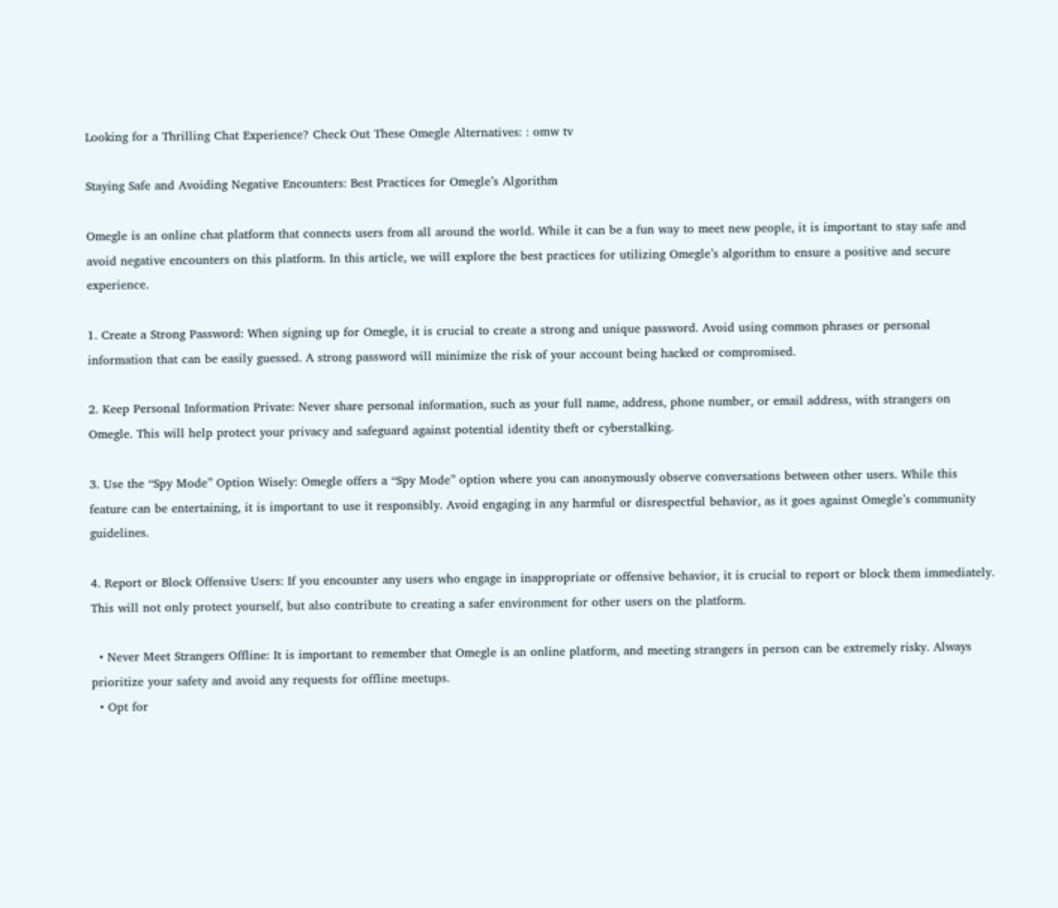Looking for a Thrilling Chat Experience? Check Out These Omegle Alternatives: : omw tv

Staying Safe and Avoiding Negative Encounters: Best Practices for Omegle’s Algorithm

Omegle is an online chat platform that connects users from all around the world. While it can be a fun way to meet new people, it is important to stay safe and avoid negative encounters on this platform. In this article, we will explore the best practices for utilizing Omegle’s algorithm to ensure a positive and secure experience.

1. Create a Strong Password: When signing up for Omegle, it is crucial to create a strong and unique password. Avoid using common phrases or personal information that can be easily guessed. A strong password will minimize the risk of your account being hacked or compromised.

2. Keep Personal Information Private: Never share personal information, such as your full name, address, phone number, or email address, with strangers on Omegle. This will help protect your privacy and safeguard against potential identity theft or cyberstalking.

3. Use the “Spy Mode” Option Wisely: Omegle offers a “Spy Mode” option where you can anonymously observe conversations between other users. While this feature can be entertaining, it is important to use it responsibly. Avoid engaging in any harmful or disrespectful behavior, as it goes against Omegle’s community guidelines.

4. Report or Block Offensive Users: If you encounter any users who engage in inappropriate or offensive behavior, it is crucial to report or block them immediately. This will not only protect yourself, but also contribute to creating a safer environment for other users on the platform.

  • Never Meet Strangers Offline: It is important to remember that Omegle is an online platform, and meeting strangers in person can be extremely risky. Always prioritize your safety and avoid any requests for offline meetups.
  • Opt for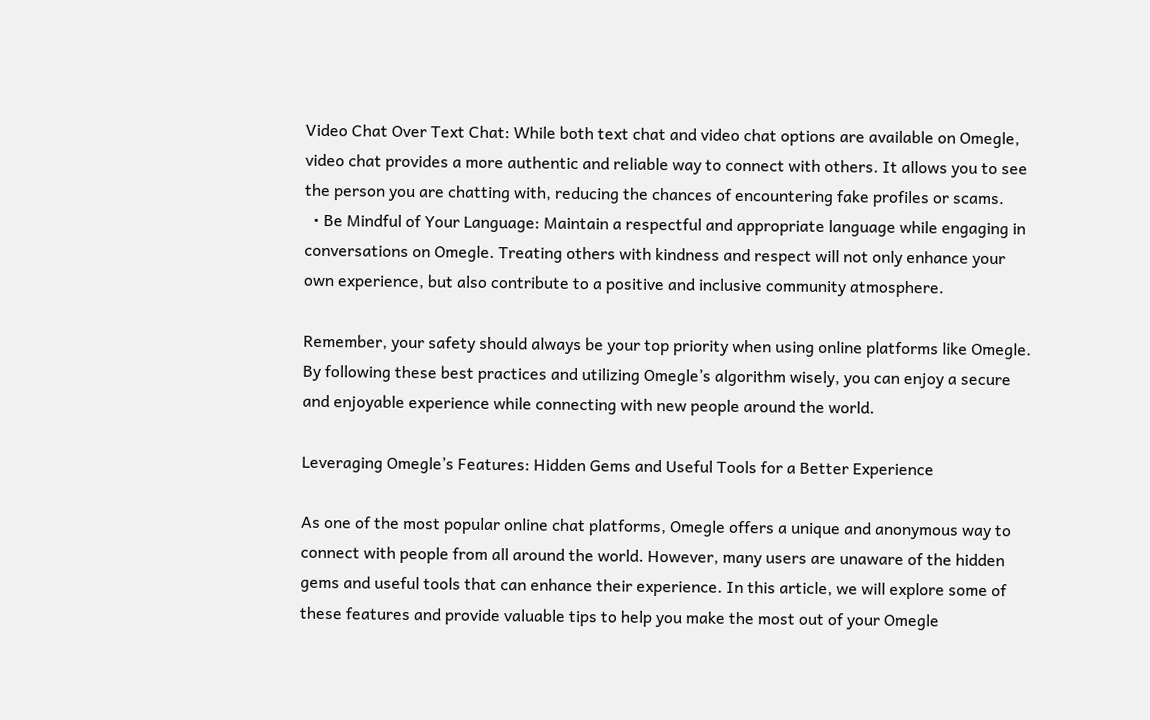Video Chat Over Text Chat: While both text chat and video chat options are available on Omegle, video chat provides a more authentic and reliable way to connect with others. It allows you to see the person you are chatting with, reducing the chances of encountering fake profiles or scams.
  • Be Mindful of Your Language: Maintain a respectful and appropriate language while engaging in conversations on Omegle. Treating others with kindness and respect will not only enhance your own experience, but also contribute to a positive and inclusive community atmosphere.

Remember, your safety should always be your top priority when using online platforms like Omegle. By following these best practices and utilizing Omegle’s algorithm wisely, you can enjoy a secure and enjoyable experience while connecting with new people around the world.

Leveraging Omegle’s Features: Hidden Gems and Useful Tools for a Better Experience

As one of the most popular online chat platforms, Omegle offers a unique and anonymous way to connect with people from all around the world. However, many users are unaware of the hidden gems and useful tools that can enhance their experience. In this article, we will explore some of these features and provide valuable tips to help you make the most out of your Omegle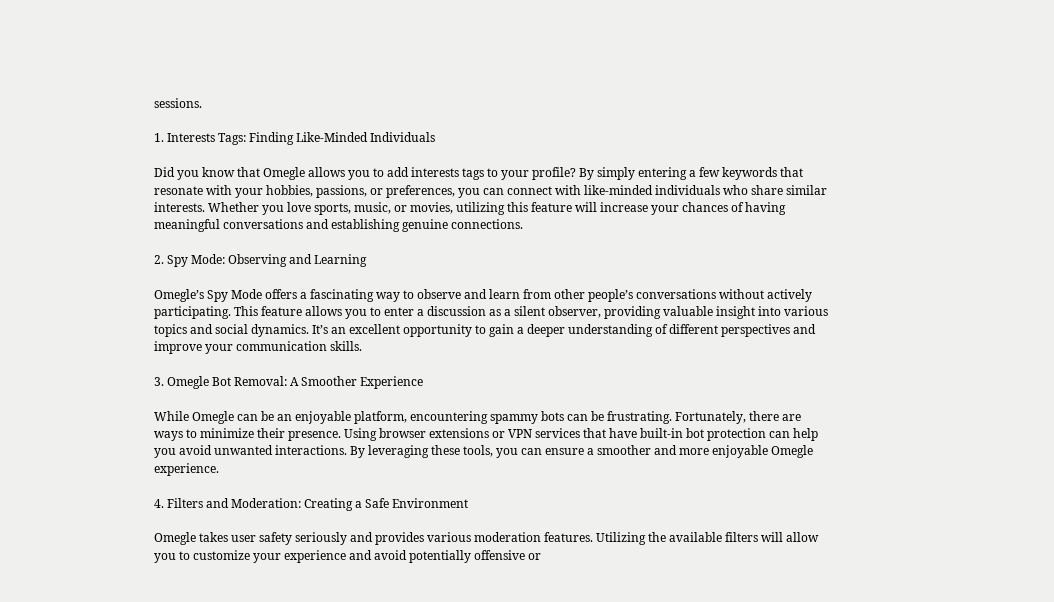sessions.

1. Interests Tags: Finding Like-Minded Individuals

Did you know that Omegle allows you to add interests tags to your profile? By simply entering a few keywords that resonate with your hobbies, passions, or preferences, you can connect with like-minded individuals who share similar interests. Whether you love sports, music, or movies, utilizing this feature will increase your chances of having meaningful conversations and establishing genuine connections.

2. Spy Mode: Observing and Learning

Omegle’s Spy Mode offers a fascinating way to observe and learn from other people’s conversations without actively participating. This feature allows you to enter a discussion as a silent observer, providing valuable insight into various topics and social dynamics. It’s an excellent opportunity to gain a deeper understanding of different perspectives and improve your communication skills.

3. Omegle Bot Removal: A Smoother Experience

While Omegle can be an enjoyable platform, encountering spammy bots can be frustrating. Fortunately, there are ways to minimize their presence. Using browser extensions or VPN services that have built-in bot protection can help you avoid unwanted interactions. By leveraging these tools, you can ensure a smoother and more enjoyable Omegle experience.

4. Filters and Moderation: Creating a Safe Environment

Omegle takes user safety seriously and provides various moderation features. Utilizing the available filters will allow you to customize your experience and avoid potentially offensive or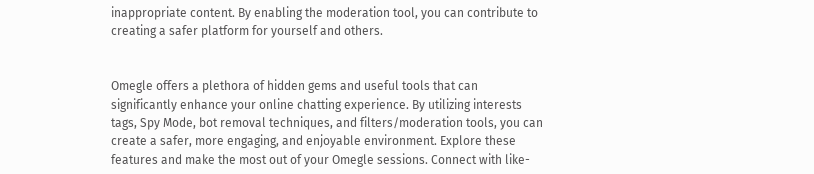inappropriate content. By enabling the moderation tool, you can contribute to creating a safer platform for yourself and others.


Omegle offers a plethora of hidden gems and useful tools that can significantly enhance your online chatting experience. By utilizing interests tags, Spy Mode, bot removal techniques, and filters/moderation tools, you can create a safer, more engaging, and enjoyable environment. Explore these features and make the most out of your Omegle sessions. Connect with like-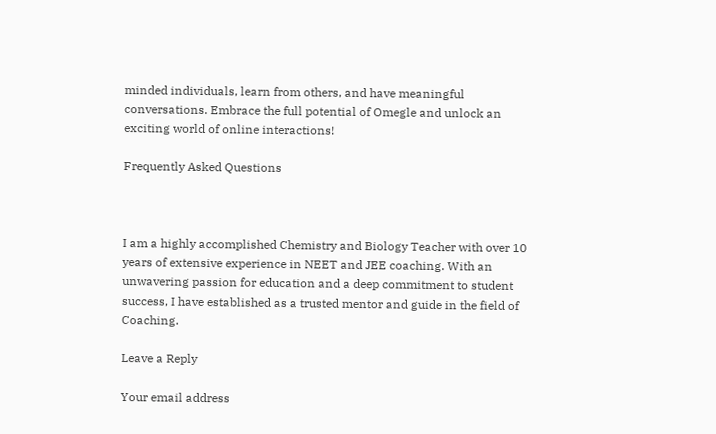minded individuals, learn from others, and have meaningful conversations. Embrace the full potential of Omegle and unlock an exciting world of online interactions!

Frequently Asked Questions



I am a highly accomplished Chemistry and Biology Teacher with over 10 years of extensive experience in NEET and JEE coaching. With an unwavering passion for education and a deep commitment to student success, I have established as a trusted mentor and guide in the field of Coaching.

Leave a Reply

Your email address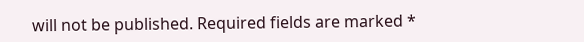will not be published. Required fields are marked *